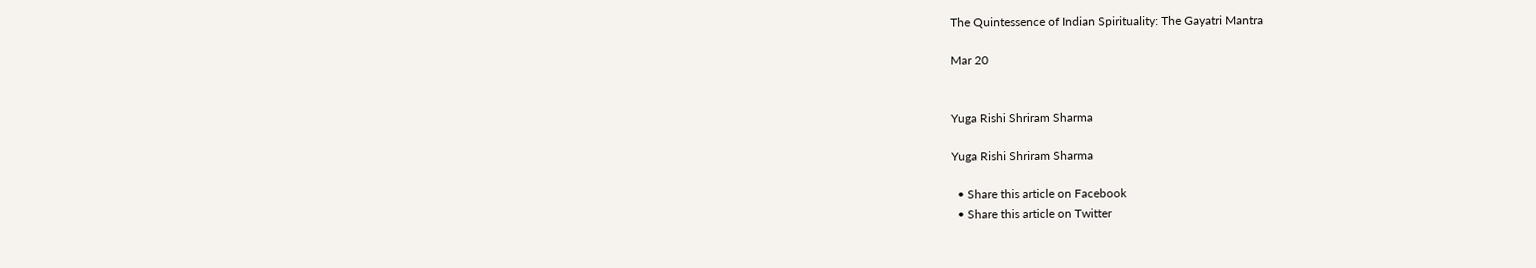The Quintessence of Indian Spirituality: The Gayatri Mantra

Mar 20


Yuga Rishi Shriram Sharma

Yuga Rishi Shriram Sharma

  • Share this article on Facebook
  • Share this article on Twitter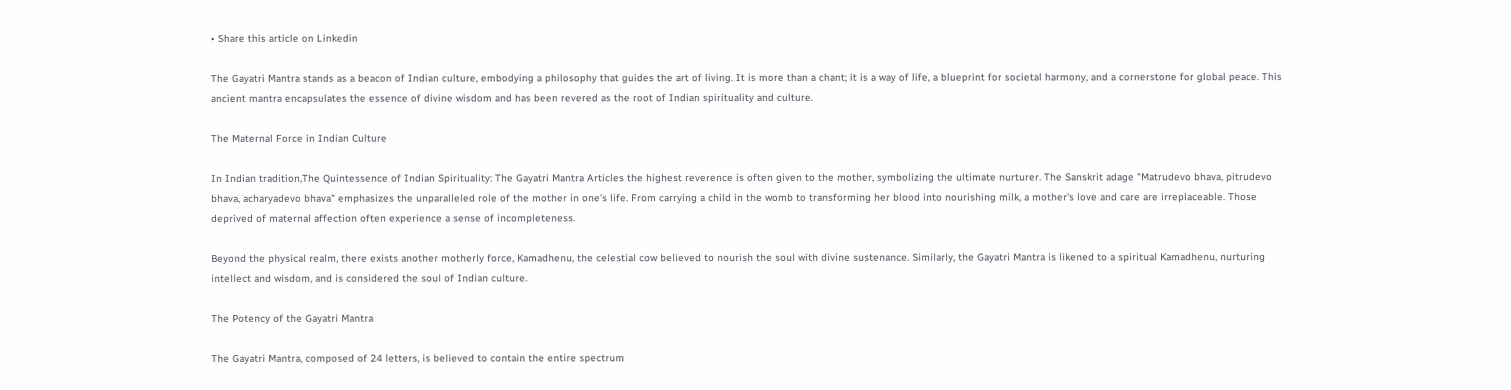• Share this article on Linkedin

The Gayatri Mantra stands as a beacon of Indian culture, embodying a philosophy that guides the art of living. It is more than a chant; it is a way of life, a blueprint for societal harmony, and a cornerstone for global peace. This ancient mantra encapsulates the essence of divine wisdom and has been revered as the root of Indian spirituality and culture.

The Maternal Force in Indian Culture

In Indian tradition,The Quintessence of Indian Spirituality: The Gayatri Mantra Articles the highest reverence is often given to the mother, symbolizing the ultimate nurturer. The Sanskrit adage "Matrudevo bhava, pitrudevo bhava, acharyadevo bhava" emphasizes the unparalleled role of the mother in one's life. From carrying a child in the womb to transforming her blood into nourishing milk, a mother's love and care are irreplaceable. Those deprived of maternal affection often experience a sense of incompleteness.

Beyond the physical realm, there exists another motherly force, Kamadhenu, the celestial cow believed to nourish the soul with divine sustenance. Similarly, the Gayatri Mantra is likened to a spiritual Kamadhenu, nurturing intellect and wisdom, and is considered the soul of Indian culture.

The Potency of the Gayatri Mantra

The Gayatri Mantra, composed of 24 letters, is believed to contain the entire spectrum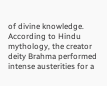of divine knowledge. According to Hindu mythology, the creator deity Brahma performed intense austerities for a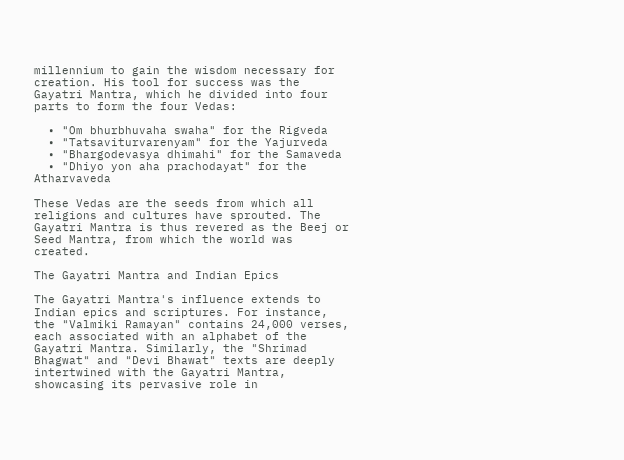millennium to gain the wisdom necessary for creation. His tool for success was the Gayatri Mantra, which he divided into four parts to form the four Vedas:

  • "Om bhurbhuvaha swaha" for the Rigveda
  • "Tatsaviturvarenyam" for the Yajurveda
  • "Bhargodevasya dhimahi" for the Samaveda
  • "Dhiyo yon aha prachodayat" for the Atharvaveda

These Vedas are the seeds from which all religions and cultures have sprouted. The Gayatri Mantra is thus revered as the Beej or Seed Mantra, from which the world was created.

The Gayatri Mantra and Indian Epics

The Gayatri Mantra's influence extends to Indian epics and scriptures. For instance, the "Valmiki Ramayan" contains 24,000 verses, each associated with an alphabet of the Gayatri Mantra. Similarly, the "Shrimad Bhagwat" and "Devi Bhawat" texts are deeply intertwined with the Gayatri Mantra, showcasing its pervasive role in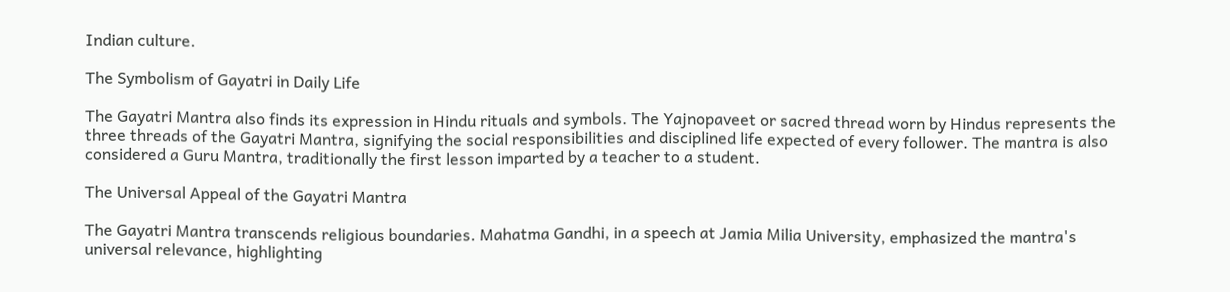Indian culture.

The Symbolism of Gayatri in Daily Life

The Gayatri Mantra also finds its expression in Hindu rituals and symbols. The Yajnopaveet or sacred thread worn by Hindus represents the three threads of the Gayatri Mantra, signifying the social responsibilities and disciplined life expected of every follower. The mantra is also considered a Guru Mantra, traditionally the first lesson imparted by a teacher to a student.

The Universal Appeal of the Gayatri Mantra

The Gayatri Mantra transcends religious boundaries. Mahatma Gandhi, in a speech at Jamia Milia University, emphasized the mantra's universal relevance, highlighting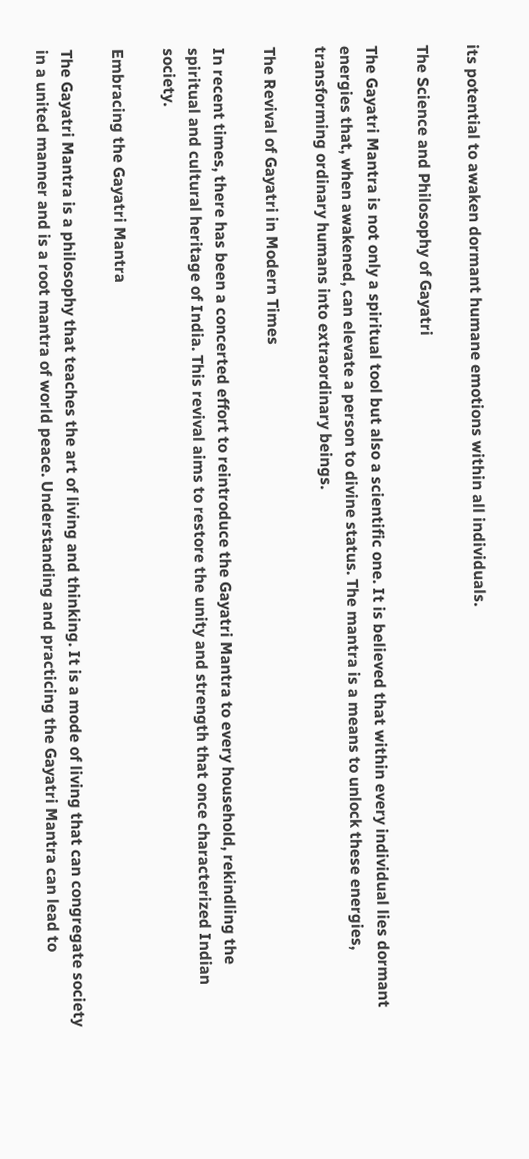its potential to awaken dormant humane emotions within all individuals.

The Science and Philosophy of Gayatri

The Gayatri Mantra is not only a spiritual tool but also a scientific one. It is believed that within every individual lies dormant energies that, when awakened, can elevate a person to divine status. The mantra is a means to unlock these energies, transforming ordinary humans into extraordinary beings.

The Revival of Gayatri in Modern Times

In recent times, there has been a concerted effort to reintroduce the Gayatri Mantra to every household, rekindling the spiritual and cultural heritage of India. This revival aims to restore the unity and strength that once characterized Indian society.

Embracing the Gayatri Mantra

The Gayatri Mantra is a philosophy that teaches the art of living and thinking. It is a mode of living that can congregate society in a united manner and is a root mantra of world peace. Understanding and practicing the Gayatri Mantra can lead to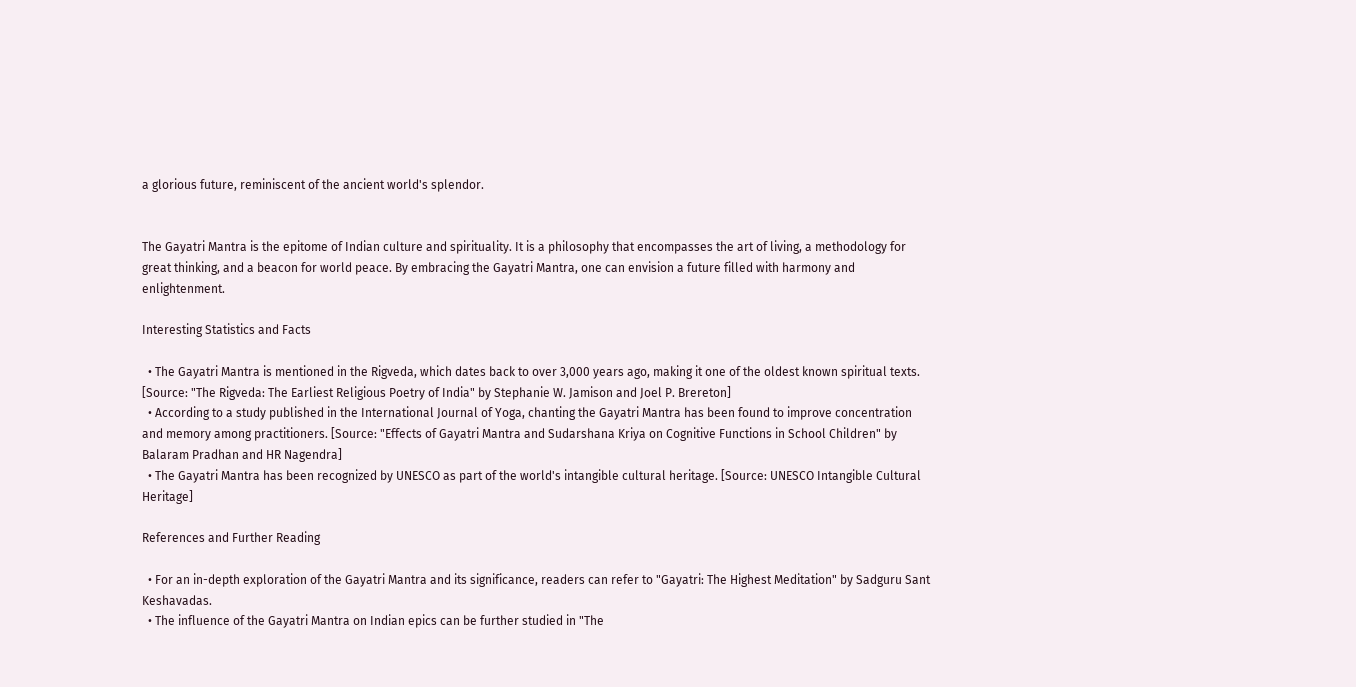a glorious future, reminiscent of the ancient world's splendor.


The Gayatri Mantra is the epitome of Indian culture and spirituality. It is a philosophy that encompasses the art of living, a methodology for great thinking, and a beacon for world peace. By embracing the Gayatri Mantra, one can envision a future filled with harmony and enlightenment.

Interesting Statistics and Facts

  • The Gayatri Mantra is mentioned in the Rigveda, which dates back to over 3,000 years ago, making it one of the oldest known spiritual texts. [Source: "The Rigveda: The Earliest Religious Poetry of India" by Stephanie W. Jamison and Joel P. Brereton]
  • According to a study published in the International Journal of Yoga, chanting the Gayatri Mantra has been found to improve concentration and memory among practitioners. [Source: "Effects of Gayatri Mantra and Sudarshana Kriya on Cognitive Functions in School Children" by Balaram Pradhan and HR Nagendra]
  • The Gayatri Mantra has been recognized by UNESCO as part of the world's intangible cultural heritage. [Source: UNESCO Intangible Cultural Heritage]

References and Further Reading

  • For an in-depth exploration of the Gayatri Mantra and its significance, readers can refer to "Gayatri: The Highest Meditation" by Sadguru Sant Keshavadas.
  • The influence of the Gayatri Mantra on Indian epics can be further studied in "The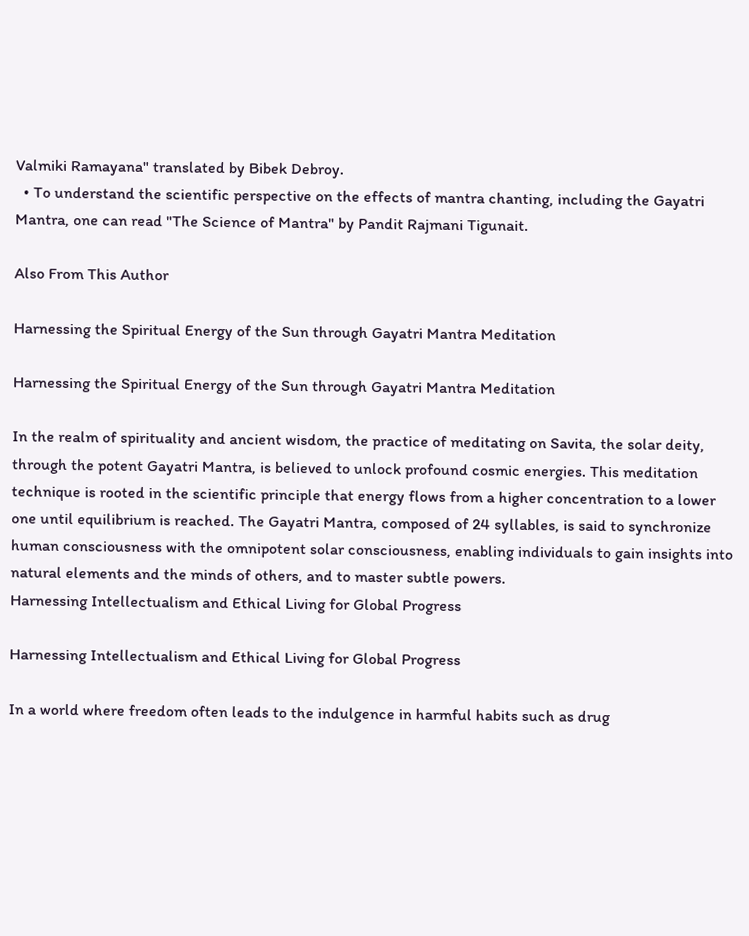Valmiki Ramayana" translated by Bibek Debroy.
  • To understand the scientific perspective on the effects of mantra chanting, including the Gayatri Mantra, one can read "The Science of Mantra" by Pandit Rajmani Tigunait.

Also From This Author

Harnessing the Spiritual Energy of the Sun through Gayatri Mantra Meditation

Harnessing the Spiritual Energy of the Sun through Gayatri Mantra Meditation

In the realm of spirituality and ancient wisdom, the practice of meditating on Savita, the solar deity, through the potent Gayatri Mantra, is believed to unlock profound cosmic energies. This meditation technique is rooted in the scientific principle that energy flows from a higher concentration to a lower one until equilibrium is reached. The Gayatri Mantra, composed of 24 syllables, is said to synchronize human consciousness with the omnipotent solar consciousness, enabling individuals to gain insights into natural elements and the minds of others, and to master subtle powers.
Harnessing Intellectualism and Ethical Living for Global Progress

Harnessing Intellectualism and Ethical Living for Global Progress

In a world where freedom often leads to the indulgence in harmful habits such as drug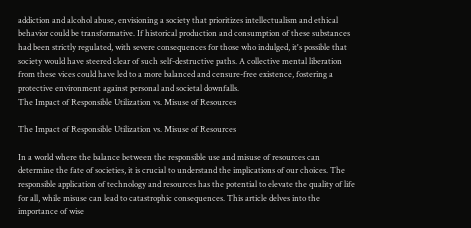addiction and alcohol abuse, envisioning a society that prioritizes intellectualism and ethical behavior could be transformative. If historical production and consumption of these substances had been strictly regulated, with severe consequences for those who indulged, it's possible that society would have steered clear of such self-destructive paths. A collective mental liberation from these vices could have led to a more balanced and censure-free existence, fostering a protective environment against personal and societal downfalls.
The Impact of Responsible Utilization vs. Misuse of Resources

The Impact of Responsible Utilization vs. Misuse of Resources

In a world where the balance between the responsible use and misuse of resources can determine the fate of societies, it is crucial to understand the implications of our choices. The responsible application of technology and resources has the potential to elevate the quality of life for all, while misuse can lead to catastrophic consequences. This article delves into the importance of wise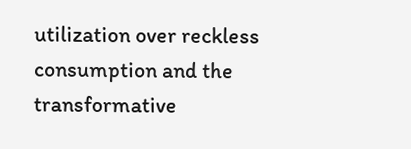utilization over reckless consumption and the transformative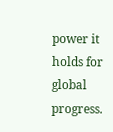power it holds for global progress.